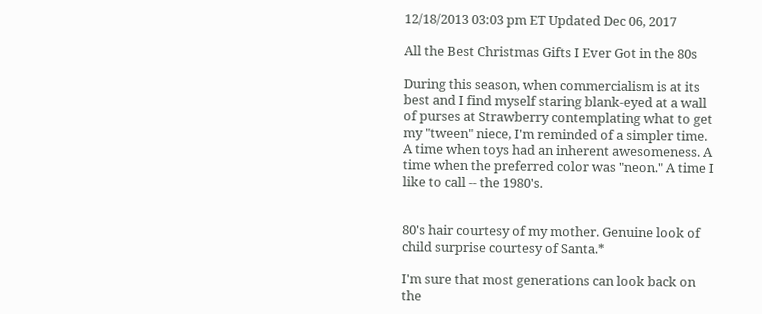12/18/2013 03:03 pm ET Updated Dec 06, 2017

All the Best Christmas Gifts I Ever Got in the 80s

During this season, when commercialism is at its best and I find myself staring blank-eyed at a wall of purses at Strawberry contemplating what to get my "tween" niece, I'm reminded of a simpler time. A time when toys had an inherent awesomeness. A time when the preferred color was "neon." A time I like to call -- the 1980's.


80's hair courtesy of my mother. Genuine look of child surprise courtesy of Santa.*

I'm sure that most generations can look back on the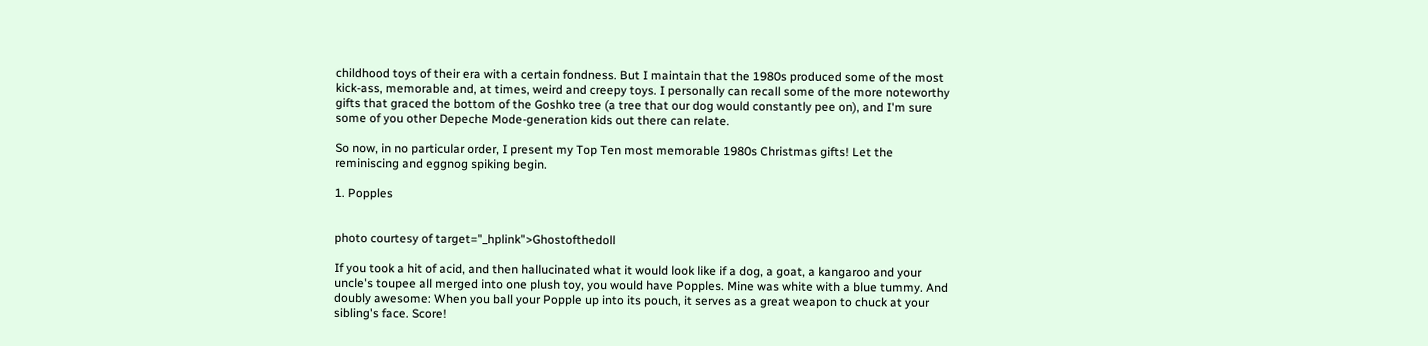childhood toys of their era with a certain fondness. But I maintain that the 1980s produced some of the most kick-ass, memorable and, at times, weird and creepy toys. I personally can recall some of the more noteworthy gifts that graced the bottom of the Goshko tree (a tree that our dog would constantly pee on), and I'm sure some of you other Depeche Mode-generation kids out there can relate.

So now, in no particular order, I present my Top Ten most memorable 1980s Christmas gifts! Let the reminiscing and eggnog spiking begin.

1. Popples


photo courtesy of target="_hplink">Ghostofthedoll

If you took a hit of acid, and then hallucinated what it would look like if a dog, a goat, a kangaroo and your uncle's toupee all merged into one plush toy, you would have Popples. Mine was white with a blue tummy. And doubly awesome: When you ball your Popple up into its pouch, it serves as a great weapon to chuck at your sibling's face. Score!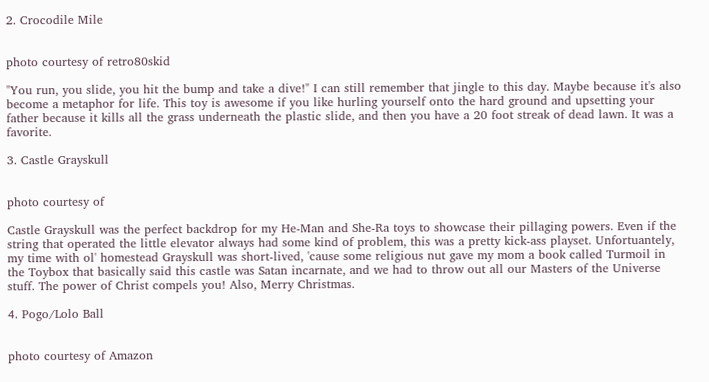2. Crocodile Mile


photo courtesy of retro80skid

"You run, you slide, you hit the bump and take a dive!" I can still remember that jingle to this day. Maybe because it's also become a metaphor for life. This toy is awesome if you like hurling yourself onto the hard ground and upsetting your father because it kills all the grass underneath the plastic slide, and then you have a 20 foot streak of dead lawn. It was a favorite.

3. Castle Grayskull


photo courtesy of

Castle Grayskull was the perfect backdrop for my He-Man and She-Ra toys to showcase their pillaging powers. Even if the string that operated the little elevator always had some kind of problem, this was a pretty kick-ass playset. Unfortuantely, my time with ol' homestead Grayskull was short-lived, 'cause some religious nut gave my mom a book called Turmoil in the Toybox that basically said this castle was Satan incarnate, and we had to throw out all our Masters of the Universe stuff. The power of Christ compels you! Also, Merry Christmas.

4. Pogo/Lolo Ball


photo courtesy of Amazon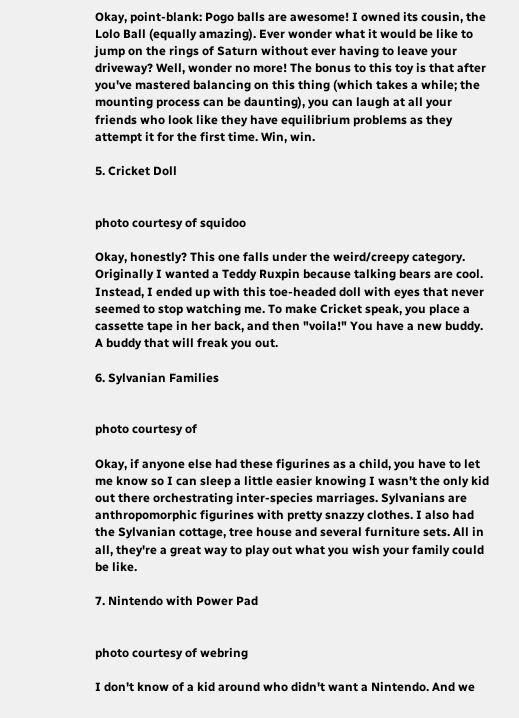Okay, point-blank: Pogo balls are awesome! I owned its cousin, the Lolo Ball (equally amazing). Ever wonder what it would be like to jump on the rings of Saturn without ever having to leave your driveway? Well, wonder no more! The bonus to this toy is that after you've mastered balancing on this thing (which takes a while; the mounting process can be daunting), you can laugh at all your friends who look like they have equilibrium problems as they attempt it for the first time. Win, win.

5. Cricket Doll


photo courtesy of squidoo

Okay, honestly? This one falls under the weird/creepy category. Originally I wanted a Teddy Ruxpin because talking bears are cool. Instead, I ended up with this toe-headed doll with eyes that never seemed to stop watching me. To make Cricket speak, you place a cassette tape in her back, and then "voila!" You have a new buddy. A buddy that will freak you out.

6. Sylvanian Families


photo courtesy of

Okay, if anyone else had these figurines as a child, you have to let me know so I can sleep a little easier knowing I wasn't the only kid out there orchestrating inter-species marriages. Sylvanians are anthropomorphic figurines with pretty snazzy clothes. I also had the Sylvanian cottage, tree house and several furniture sets. All in all, they're a great way to play out what you wish your family could be like.

7. Nintendo with Power Pad


photo courtesy of webring

I don't know of a kid around who didn't want a Nintendo. And we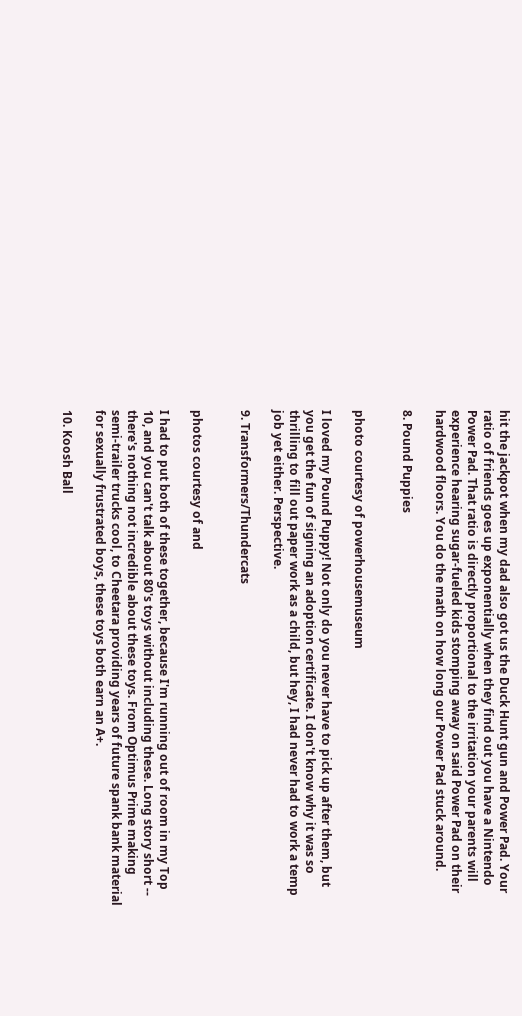hit the jackpot when my dad also got us the Duck Hunt gun and Power Pad. Your ratio of friends goes up exponentially when they find out you have a Nintendo Power Pad. That ratio is directly proportional to the irritation your parents will experience hearing sugar-fueled kids stomping away on said Power Pad on their hardwood floors. You do the math on how long our Power Pad stuck around.

8. Pound Puppies


photo courtesy of powerhousemuseum

I loved my Pound Puppy! Not only do you never have to pick up after them, but you get the fun of signing an adoption certificate. I don't know why it was so thrilling to fill out paper work as a child, but hey, I had never had to work a temp job yet either. Perspective.

9. Transformers/Thundercats


photos courtesy of and

I had to put both of these together, because I'm running out of room in my Top 10, and you can't talk about 80's toys without including these. Long story short -- there's nothing not incredible about these toys. From Optimus Prime making semi-trailer trucks cool, to Cheetara providing years of future spank bank material for sexually frustrated boys, these toys both earn an A+.

10. Koosh Ball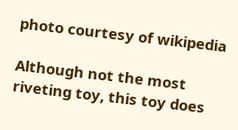photo courtesy of wikipedia

Although not the most riveting toy, this toy does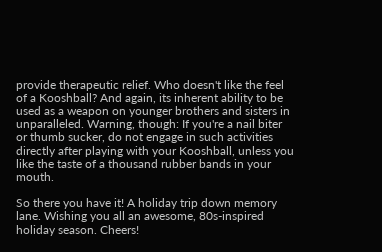provide therapeutic relief. Who doesn't like the feel of a Kooshball? And again, its inherent ability to be used as a weapon on younger brothers and sisters in unparalleled. Warning, though: If you're a nail biter or thumb sucker, do not engage in such activities directly after playing with your Kooshball, unless you like the taste of a thousand rubber bands in your mouth.

So there you have it! A holiday trip down memory lane. Wishing you all an awesome, 80s-inspired holiday season. Cheers!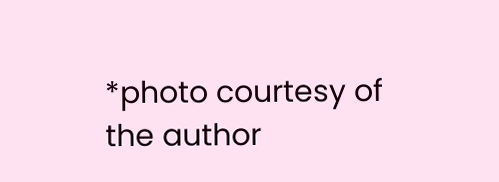*photo courtesy of the author